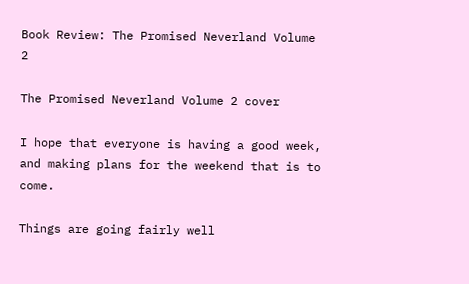Book Review: The Promised Neverland Volume 2

The Promised Neverland Volume 2 cover

I hope that everyone is having a good week, and making plans for the weekend that is to come.

Things are going fairly well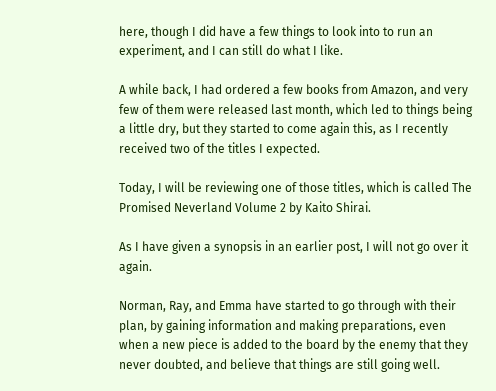here, though I did have a few things to look into to run an experiment, and I can still do what I like.

A while back, I had ordered a few books from Amazon, and very few of them were released last month, which led to things being a little dry, but they started to come again this, as I recently received two of the titles I expected.

Today, I will be reviewing one of those titles, which is called The Promised Neverland Volume 2 by Kaito Shirai.

As I have given a synopsis in an earlier post, I will not go over it again.

Norman, Ray, and Emma have started to go through with their plan, by gaining information and making preparations, even when a new piece is added to the board by the enemy that they never doubted, and believe that things are still going well.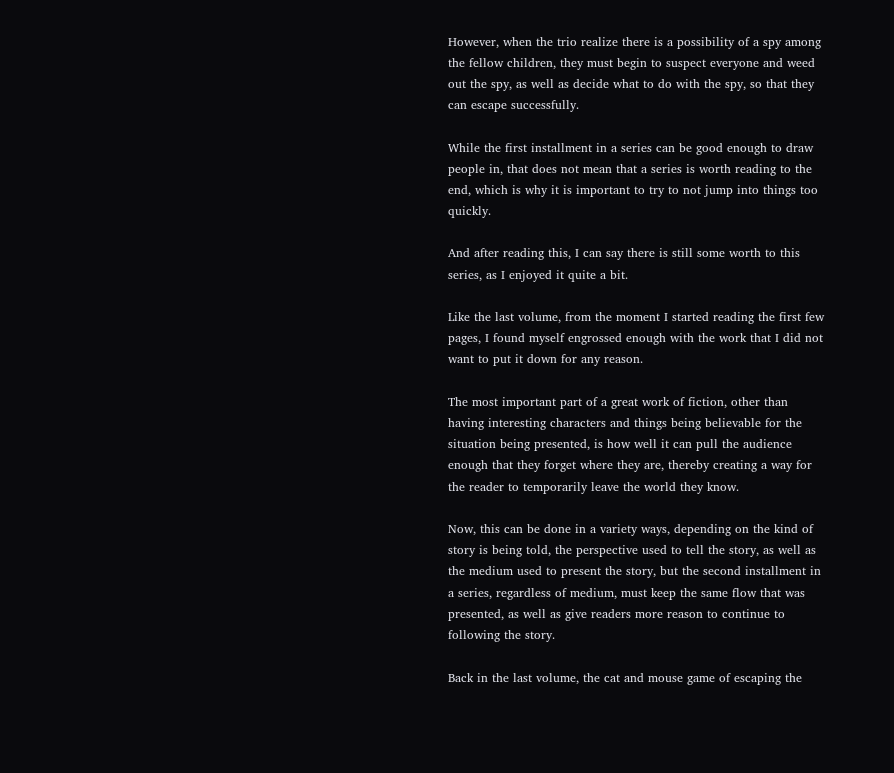However, when the trio realize there is a possibility of a spy among the fellow children, they must begin to suspect everyone and weed out the spy, as well as decide what to do with the spy, so that they can escape successfully.

While the first installment in a series can be good enough to draw people in, that does not mean that a series is worth reading to the end, which is why it is important to try to not jump into things too quickly.

And after reading this, I can say there is still some worth to this series, as I enjoyed it quite a bit.

Like the last volume, from the moment I started reading the first few pages, I found myself engrossed enough with the work that I did not want to put it down for any reason.

The most important part of a great work of fiction, other than having interesting characters and things being believable for the situation being presented, is how well it can pull the audience enough that they forget where they are, thereby creating a way for the reader to temporarily leave the world they know.

Now, this can be done in a variety ways, depending on the kind of story is being told, the perspective used to tell the story, as well as the medium used to present the story, but the second installment in a series, regardless of medium, must keep the same flow that was presented, as well as give readers more reason to continue to following the story.

Back in the last volume, the cat and mouse game of escaping the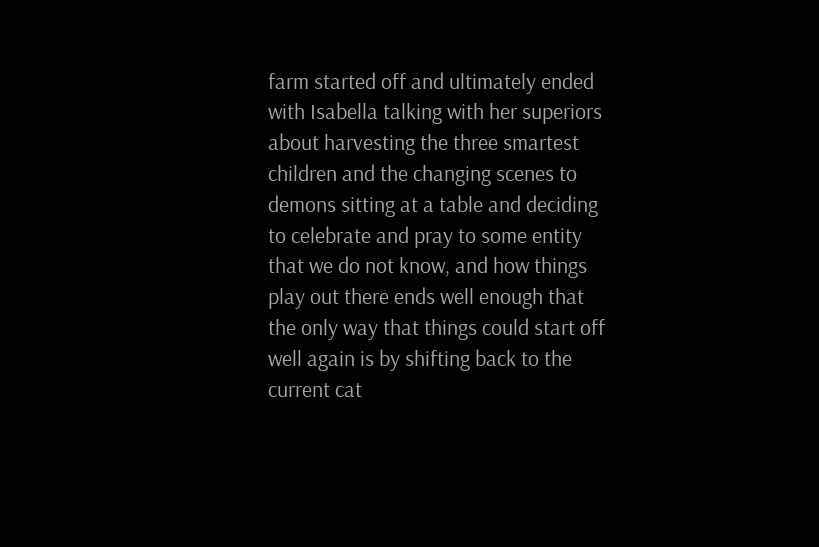farm started off and ultimately ended with Isabella talking with her superiors about harvesting the three smartest children and the changing scenes to demons sitting at a table and deciding to celebrate and pray to some entity that we do not know, and how things play out there ends well enough that the only way that things could start off well again is by shifting back to the current cat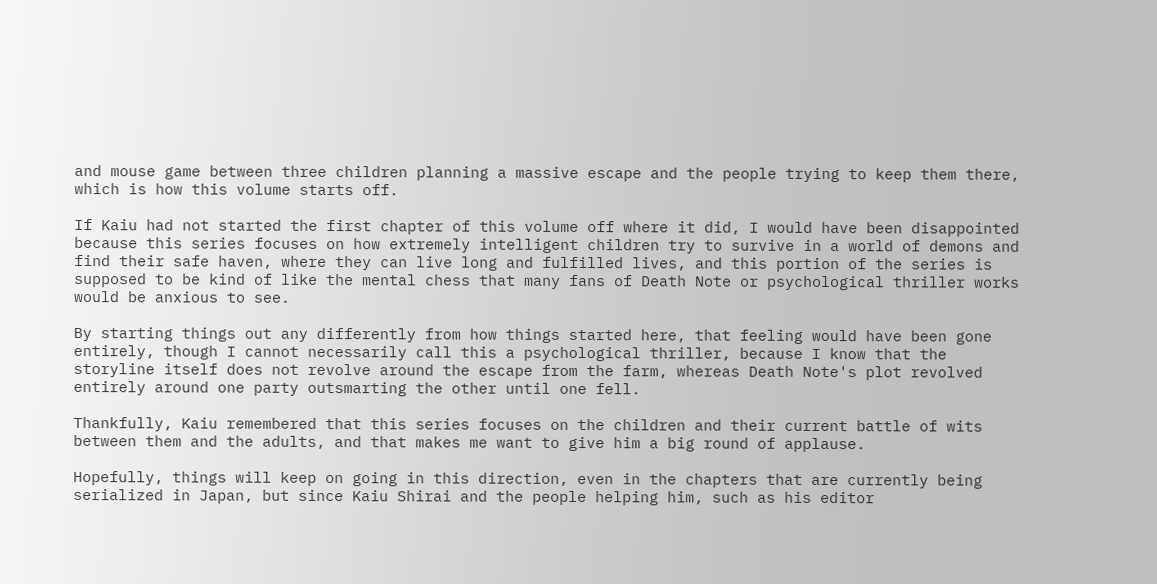and mouse game between three children planning a massive escape and the people trying to keep them there, which is how this volume starts off.

If Kaiu had not started the first chapter of this volume off where it did, I would have been disappointed because this series focuses on how extremely intelligent children try to survive in a world of demons and find their safe haven, where they can live long and fulfilled lives, and this portion of the series is supposed to be kind of like the mental chess that many fans of Death Note or psychological thriller works would be anxious to see.

By starting things out any differently from how things started here, that feeling would have been gone entirely, though I cannot necessarily call this a psychological thriller, because I know that the storyline itself does not revolve around the escape from the farm, whereas Death Note's plot revolved entirely around one party outsmarting the other until one fell.

Thankfully, Kaiu remembered that this series focuses on the children and their current battle of wits between them and the adults, and that makes me want to give him a big round of applause.

Hopefully, things will keep on going in this direction, even in the chapters that are currently being serialized in Japan, but since Kaiu Shirai and the people helping him, such as his editor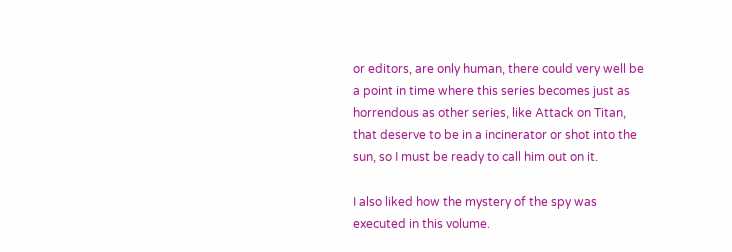or editors, are only human, there could very well be a point in time where this series becomes just as horrendous as other series, like Attack on Titan, that deserve to be in a incinerator or shot into the sun, so I must be ready to call him out on it.

I also liked how the mystery of the spy was executed in this volume.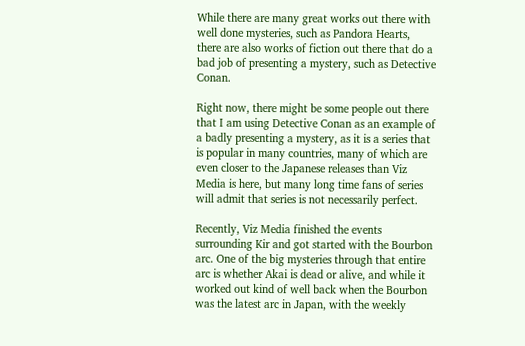While there are many great works out there with well done mysteries, such as Pandora Hearts, there are also works of fiction out there that do a bad job of presenting a mystery, such as Detective Conan.

Right now, there might be some people out there that I am using Detective Conan as an example of a badly presenting a mystery, as it is a series that is popular in many countries, many of which are even closer to the Japanese releases than Viz Media is here, but many long time fans of series will admit that series is not necessarily perfect.

Recently, Viz Media finished the events surrounding Kir and got started with the Bourbon arc. One of the big mysteries through that entire arc is whether Akai is dead or alive, and while it worked out kind of well back when the Bourbon was the latest arc in Japan, with the weekly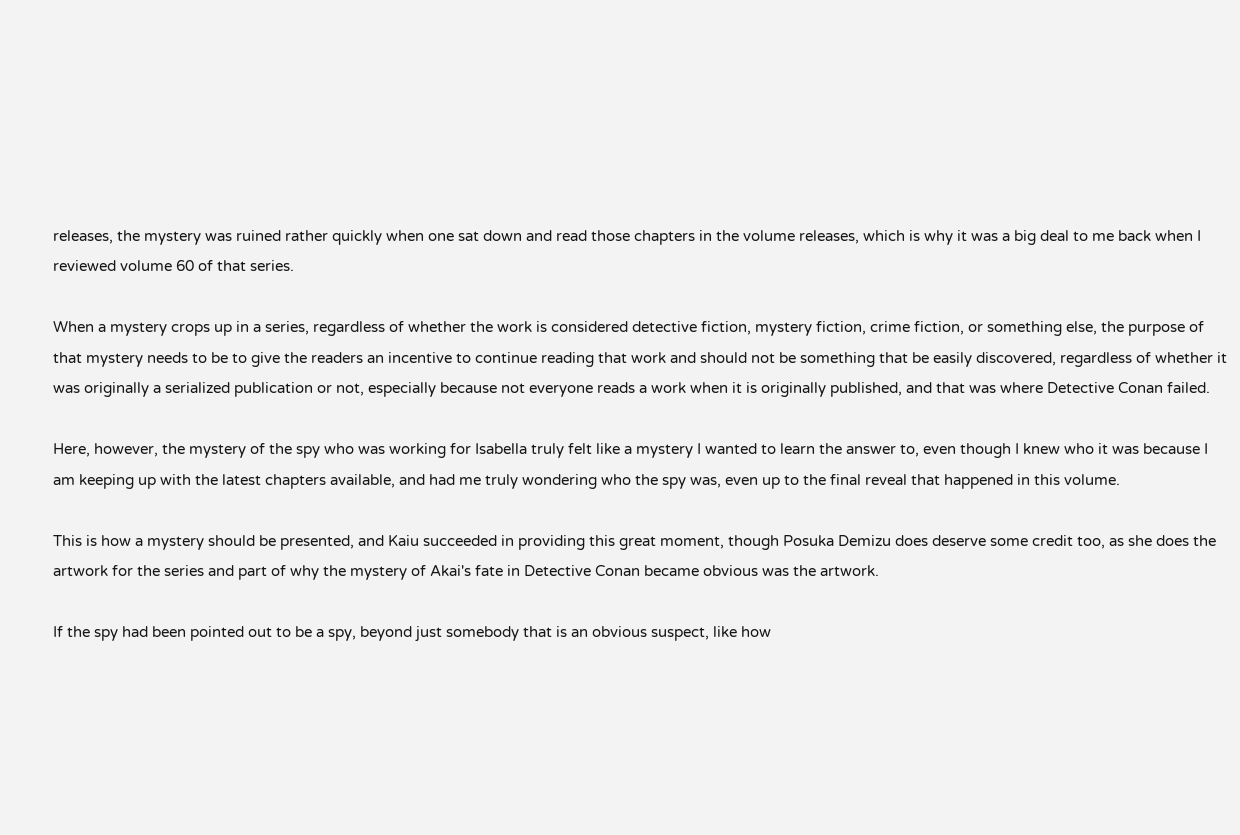releases, the mystery was ruined rather quickly when one sat down and read those chapters in the volume releases, which is why it was a big deal to me back when I reviewed volume 60 of that series.

When a mystery crops up in a series, regardless of whether the work is considered detective fiction, mystery fiction, crime fiction, or something else, the purpose of that mystery needs to be to give the readers an incentive to continue reading that work and should not be something that be easily discovered, regardless of whether it was originally a serialized publication or not, especially because not everyone reads a work when it is originally published, and that was where Detective Conan failed.

Here, however, the mystery of the spy who was working for Isabella truly felt like a mystery I wanted to learn the answer to, even though I knew who it was because I am keeping up with the latest chapters available, and had me truly wondering who the spy was, even up to the final reveal that happened in this volume.

This is how a mystery should be presented, and Kaiu succeeded in providing this great moment, though Posuka Demizu does deserve some credit too, as she does the artwork for the series and part of why the mystery of Akai's fate in Detective Conan became obvious was the artwork.

If the spy had been pointed out to be a spy, beyond just somebody that is an obvious suspect, like how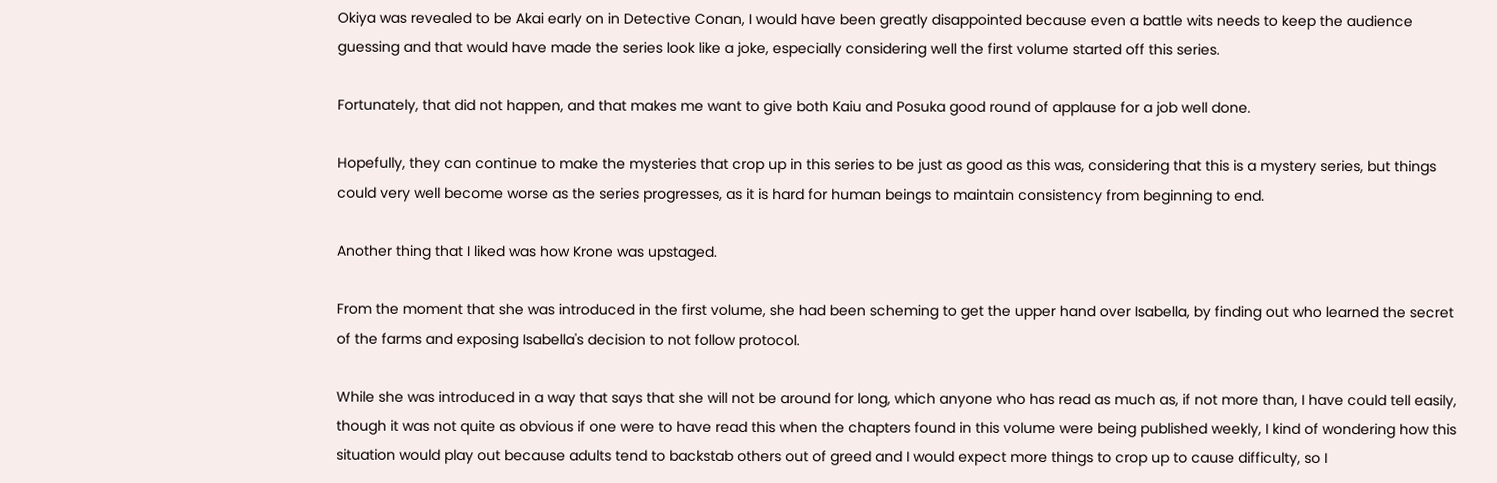Okiya was revealed to be Akai early on in Detective Conan, I would have been greatly disappointed because even a battle wits needs to keep the audience guessing and that would have made the series look like a joke, especially considering well the first volume started off this series.

Fortunately, that did not happen, and that makes me want to give both Kaiu and Posuka good round of applause for a job well done.

Hopefully, they can continue to make the mysteries that crop up in this series to be just as good as this was, considering that this is a mystery series, but things could very well become worse as the series progresses, as it is hard for human beings to maintain consistency from beginning to end.

Another thing that I liked was how Krone was upstaged.

From the moment that she was introduced in the first volume, she had been scheming to get the upper hand over Isabella, by finding out who learned the secret of the farms and exposing Isabella's decision to not follow protocol.

While she was introduced in a way that says that she will not be around for long, which anyone who has read as much as, if not more than, I have could tell easily, though it was not quite as obvious if one were to have read this when the chapters found in this volume were being published weekly, I kind of wondering how this situation would play out because adults tend to backstab others out of greed and I would expect more things to crop up to cause difficulty, so I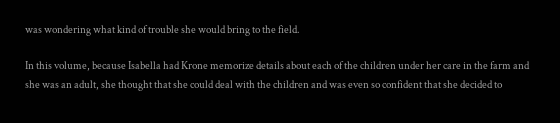was wondering what kind of trouble she would bring to the field.

In this volume, because Isabella had Krone memorize details about each of the children under her care in the farm and she was an adult, she thought that she could deal with the children and was even so confident that she decided to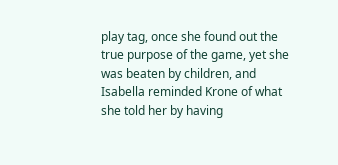play tag, once she found out the true purpose of the game, yet she was beaten by children, and Isabella reminded Krone of what she told her by having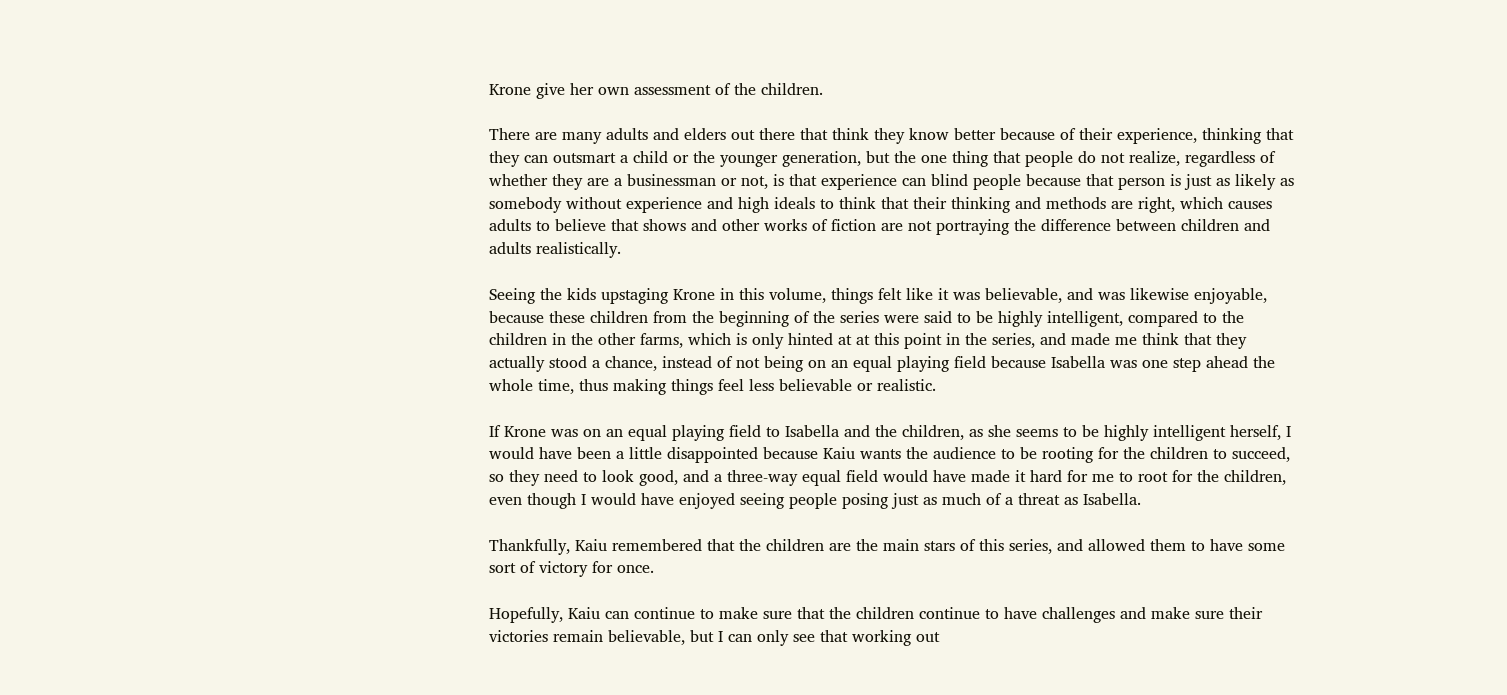Krone give her own assessment of the children.

There are many adults and elders out there that think they know better because of their experience, thinking that they can outsmart a child or the younger generation, but the one thing that people do not realize, regardless of whether they are a businessman or not, is that experience can blind people because that person is just as likely as somebody without experience and high ideals to think that their thinking and methods are right, which causes adults to believe that shows and other works of fiction are not portraying the difference between children and adults realistically.

Seeing the kids upstaging Krone in this volume, things felt like it was believable, and was likewise enjoyable, because these children from the beginning of the series were said to be highly intelligent, compared to the children in the other farms, which is only hinted at at this point in the series, and made me think that they actually stood a chance, instead of not being on an equal playing field because Isabella was one step ahead the whole time, thus making things feel less believable or realistic.

If Krone was on an equal playing field to Isabella and the children, as she seems to be highly intelligent herself, I would have been a little disappointed because Kaiu wants the audience to be rooting for the children to succeed, so they need to look good, and a three-way equal field would have made it hard for me to root for the children, even though I would have enjoyed seeing people posing just as much of a threat as Isabella.

Thankfully, Kaiu remembered that the children are the main stars of this series, and allowed them to have some sort of victory for once.

Hopefully, Kaiu can continue to make sure that the children continue to have challenges and make sure their victories remain believable, but I can only see that working out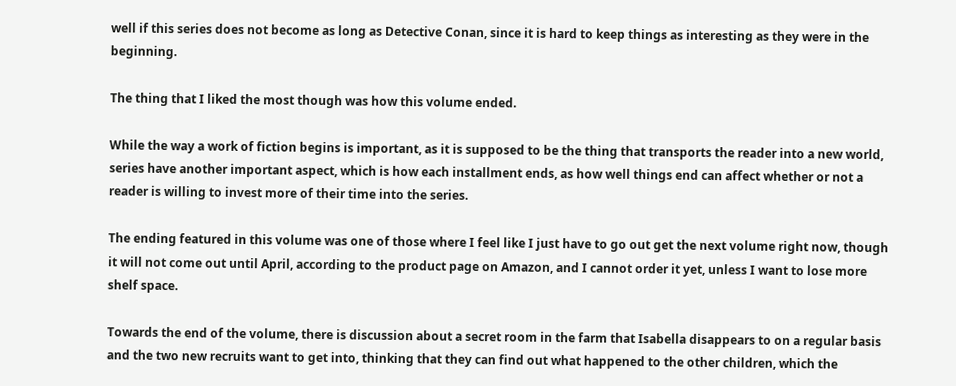well if this series does not become as long as Detective Conan, since it is hard to keep things as interesting as they were in the beginning.

The thing that I liked the most though was how this volume ended.

While the way a work of fiction begins is important, as it is supposed to be the thing that transports the reader into a new world, series have another important aspect, which is how each installment ends, as how well things end can affect whether or not a reader is willing to invest more of their time into the series.

The ending featured in this volume was one of those where I feel like I just have to go out get the next volume right now, though it will not come out until April, according to the product page on Amazon, and I cannot order it yet, unless I want to lose more shelf space.

Towards the end of the volume, there is discussion about a secret room in the farm that Isabella disappears to on a regular basis and the two new recruits want to get into, thinking that they can find out what happened to the other children, which the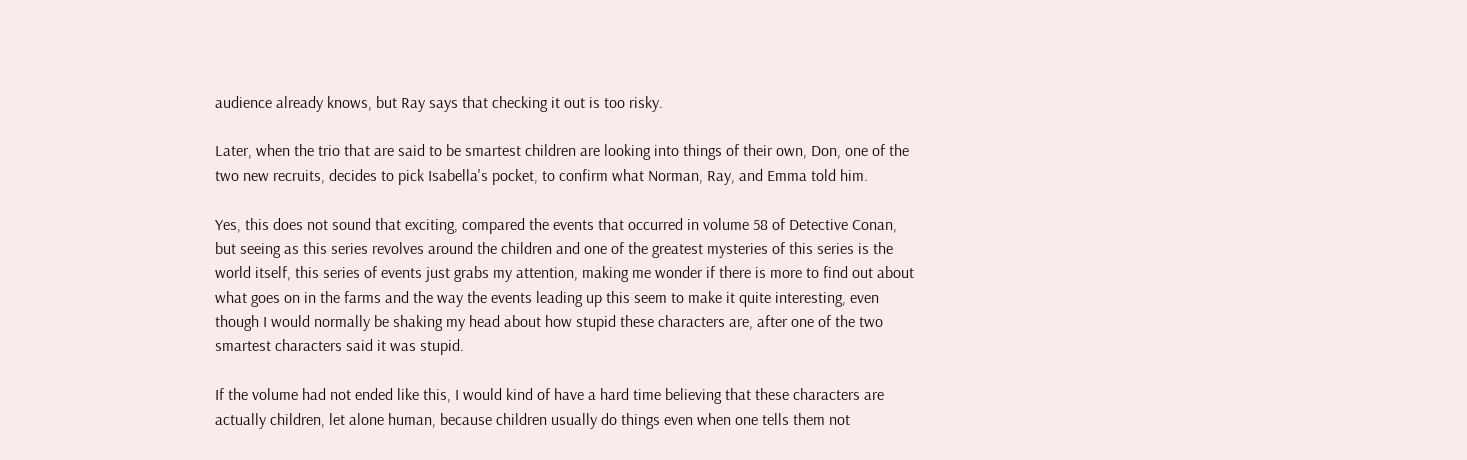audience already knows, but Ray says that checking it out is too risky.

Later, when the trio that are said to be smartest children are looking into things of their own, Don, one of the two new recruits, decides to pick Isabella's pocket, to confirm what Norman, Ray, and Emma told him.

Yes, this does not sound that exciting, compared the events that occurred in volume 58 of Detective Conan, but seeing as this series revolves around the children and one of the greatest mysteries of this series is the world itself, this series of events just grabs my attention, making me wonder if there is more to find out about what goes on in the farms and the way the events leading up this seem to make it quite interesting, even though I would normally be shaking my head about how stupid these characters are, after one of the two smartest characters said it was stupid.

If the volume had not ended like this, I would kind of have a hard time believing that these characters are actually children, let alone human, because children usually do things even when one tells them not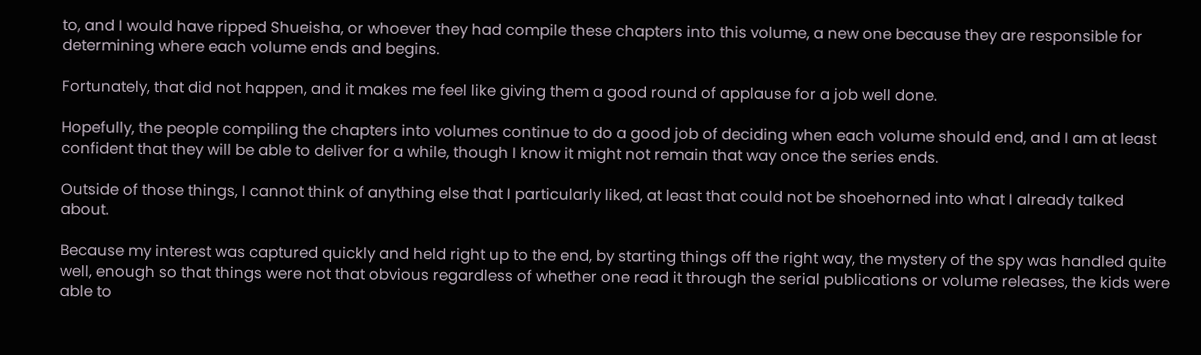to, and I would have ripped Shueisha, or whoever they had compile these chapters into this volume, a new one because they are responsible for determining where each volume ends and begins.

Fortunately, that did not happen, and it makes me feel like giving them a good round of applause for a job well done.

Hopefully, the people compiling the chapters into volumes continue to do a good job of deciding when each volume should end, and I am at least confident that they will be able to deliver for a while, though I know it might not remain that way once the series ends.

Outside of those things, I cannot think of anything else that I particularly liked, at least that could not be shoehorned into what I already talked about.

Because my interest was captured quickly and held right up to the end, by starting things off the right way, the mystery of the spy was handled quite well, enough so that things were not that obvious regardless of whether one read it through the serial publications or volume releases, the kids were able to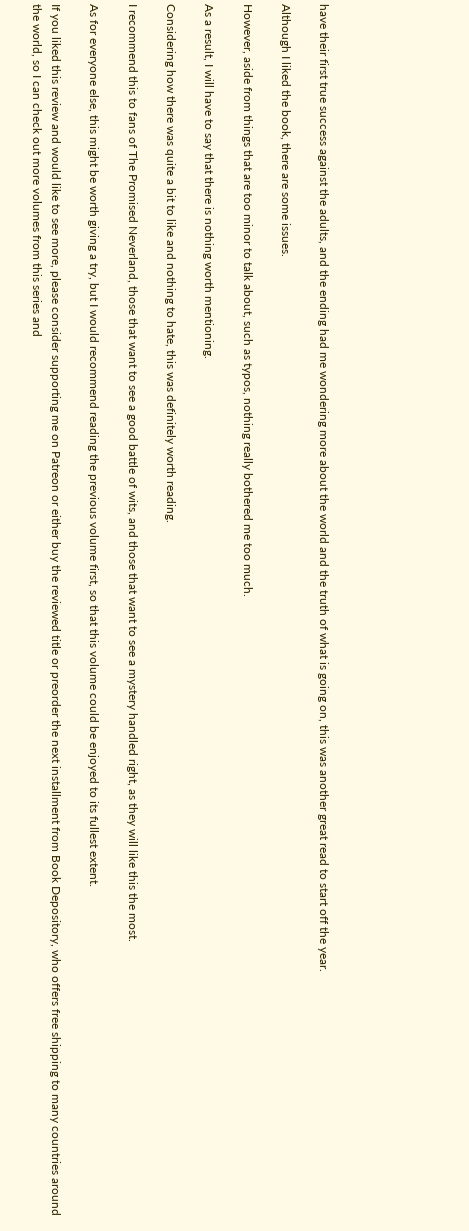have their first true success against the adults, and the ending had me wondering more about the world and the truth of what is going on, this was another great read to start off the year.

Although I liked the book, there are some issues.

However, aside from things that are too minor to talk about, such as typos, nothing really bothered me too much.

As a result, I will have to say that there is nothing worth mentioning.

Considering how there was quite a bit to like and nothing to hate, this was definitely worth reading.

I recommend this to fans of The Promised Neverland, those that want to see a good battle of wits, and those that want to see a mystery handled right, as they will like this the most.

As for everyone else, this might be worth giving a try, but I would recommend reading the previous volume first, so that this volume could be enjoyed to its fullest extent.

If you liked this review and would like to see more, please consider supporting me on Patreon or either buy the reviewed title or preorder the next installment from Book Depository, who offers free shipping to many countries around the world, so I can check out more volumes from this series and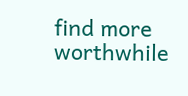find more worthwhile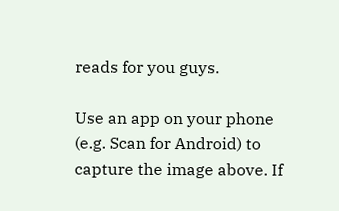reads for you guys.

Use an app on your phone (e.g. Scan for Android) to capture the image above. If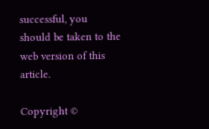successful, you should be taken to the web version of this article.

Copyright ©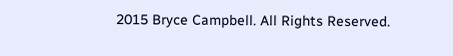2015 Bryce Campbell. All Rights Reserved.